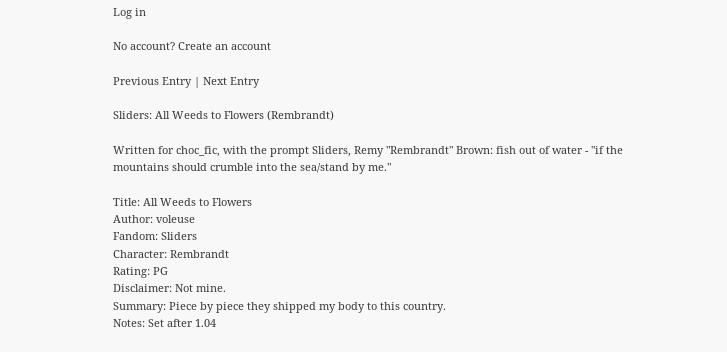Log in

No account? Create an account

Previous Entry | Next Entry

Sliders: All Weeds to Flowers (Rembrandt)

Written for choc_fic, with the prompt Sliders, Remy "Rembrandt" Brown: fish out of water - "if the mountains should crumble into the sea/stand by me."

Title: All Weeds to Flowers
Author: voleuse
Fandom: Sliders
Character: Rembrandt
Rating: PG
Disclaimer: Not mine.
Summary: Piece by piece they shipped my body to this country.
Notes: Set after 1.04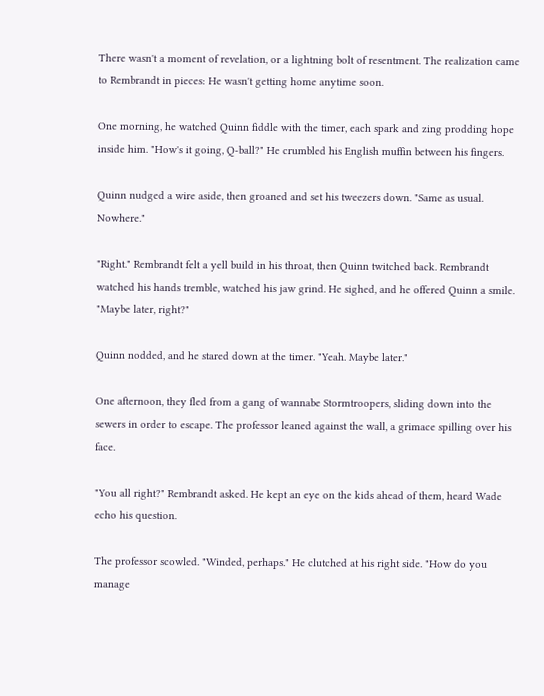There wasn't a moment of revelation, or a lightning bolt of resentment. The realization came to Rembrandt in pieces: He wasn't getting home anytime soon.

One morning, he watched Quinn fiddle with the timer, each spark and zing prodding hope inside him. "How's it going, Q-ball?" He crumbled his English muffin between his fingers.

Quinn nudged a wire aside, then groaned and set his tweezers down. "Same as usual. Nowhere."

"Right." Rembrandt felt a yell build in his throat, then Quinn twitched back. Rembrandt watched his hands tremble, watched his jaw grind. He sighed, and he offered Quinn a smile. "Maybe later, right?"

Quinn nodded, and he stared down at the timer. "Yeah. Maybe later."

One afternoon, they fled from a gang of wannabe Stormtroopers, sliding down into the sewers in order to escape. The professor leaned against the wall, a grimace spilling over his face.

"You all right?" Rembrandt asked. He kept an eye on the kids ahead of them, heard Wade echo his question.

The professor scowled. "Winded, perhaps." He clutched at his right side. "How do you manage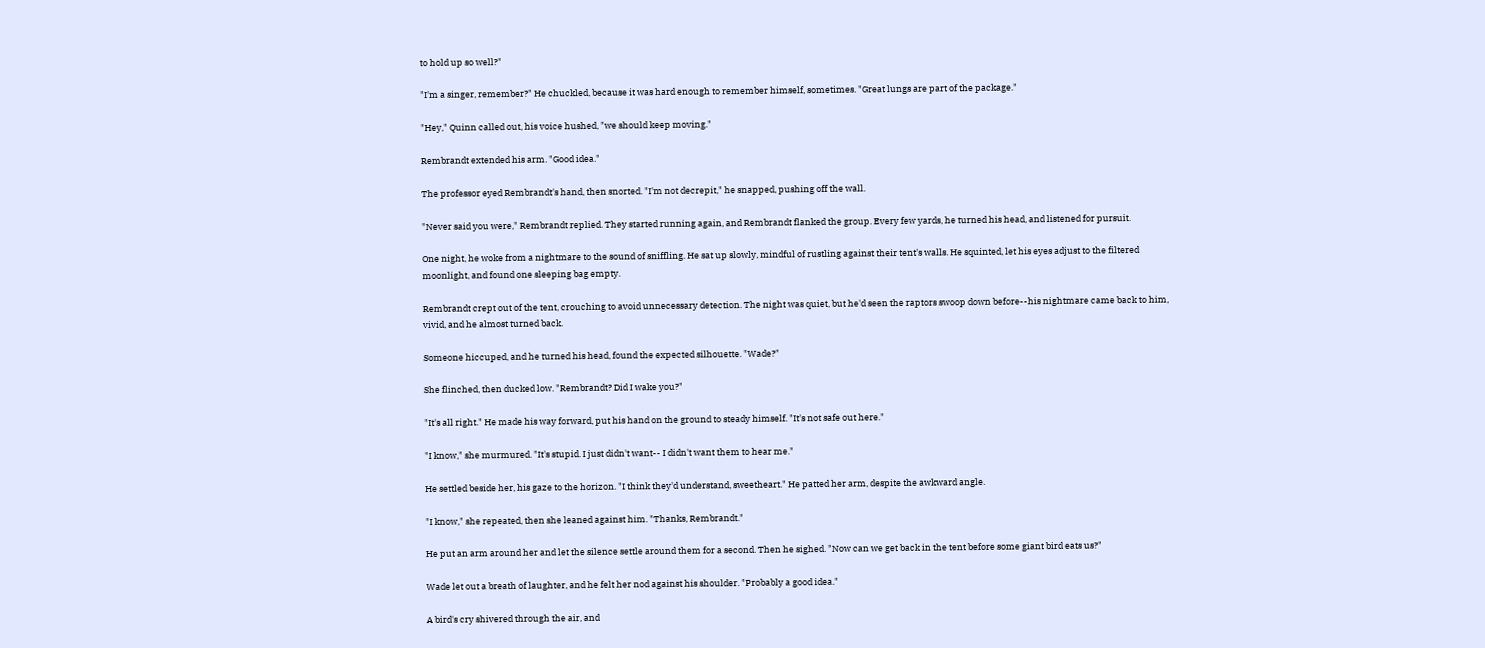to hold up so well?"

"I'm a singer, remember?" He chuckled, because it was hard enough to remember himself, sometimes. "Great lungs are part of the package."

"Hey," Quinn called out, his voice hushed, "we should keep moving."

Rembrandt extended his arm. "Good idea."

The professor eyed Rembrandt's hand, then snorted. "I'm not decrepit," he snapped, pushing off the wall.

"Never said you were," Rembrandt replied. They started running again, and Rembrandt flanked the group. Every few yards, he turned his head, and listened for pursuit.

One night, he woke from a nightmare to the sound of sniffling. He sat up slowly, mindful of rustling against their tent's walls. He squinted, let his eyes adjust to the filtered moonlight, and found one sleeping bag empty.

Rembrandt crept out of the tent, crouching to avoid unnecessary detection. The night was quiet, but he'd seen the raptors swoop down before--his nightmare came back to him, vivid, and he almost turned back.

Someone hiccuped, and he turned his head, found the expected silhouette. "Wade?"

She flinched, then ducked low. "Rembrandt? Did I wake you?"

"It's all right." He made his way forward, put his hand on the ground to steady himself. "It's not safe out here."

"I know," she murmured. "It's stupid. I just didn't want-- I didn't want them to hear me."

He settled beside her, his gaze to the horizon. "I think they'd understand, sweetheart." He patted her arm, despite the awkward angle.

"I know," she repeated, then she leaned against him. "Thanks, Rembrandt."

He put an arm around her and let the silence settle around them for a second. Then he sighed. "Now can we get back in the tent before some giant bird eats us?"

Wade let out a breath of laughter, and he felt her nod against his shoulder. "Probably a good idea."

A bird's cry shivered through the air, and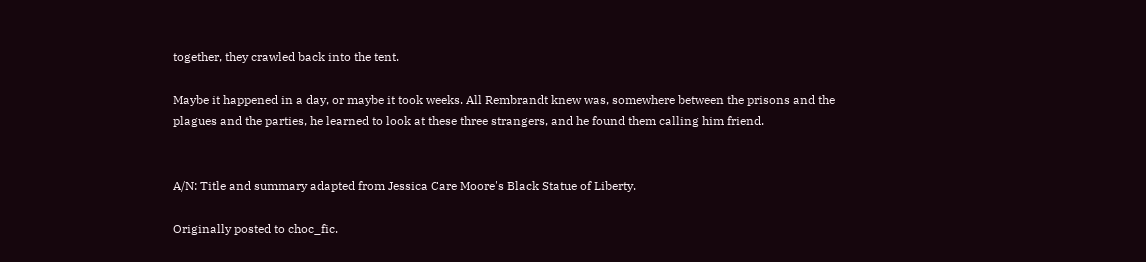together, they crawled back into the tent.

Maybe it happened in a day, or maybe it took weeks. All Rembrandt knew was, somewhere between the prisons and the plagues and the parties, he learned to look at these three strangers, and he found them calling him friend.


A/N: Title and summary adapted from Jessica Care Moore's Black Statue of Liberty.

Originally posted to choc_fic.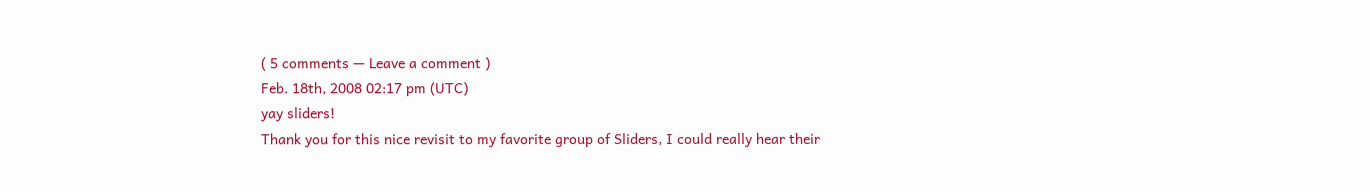( 5 comments — Leave a comment )
Feb. 18th, 2008 02:17 pm (UTC)
yay sliders!
Thank you for this nice revisit to my favorite group of Sliders, I could really hear their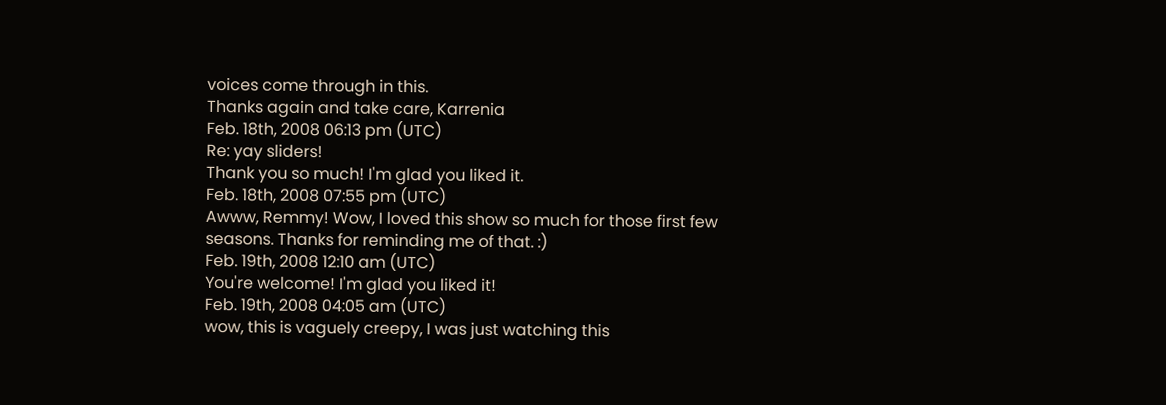voices come through in this.
Thanks again and take care, Karrenia
Feb. 18th, 2008 06:13 pm (UTC)
Re: yay sliders!
Thank you so much! I'm glad you liked it.
Feb. 18th, 2008 07:55 pm (UTC)
Awww, Remmy! Wow, I loved this show so much for those first few seasons. Thanks for reminding me of that. :)
Feb. 19th, 2008 12:10 am (UTC)
You're welcome! I'm glad you liked it!
Feb. 19th, 2008 04:05 am (UTC)
wow, this is vaguely creepy, I was just watching this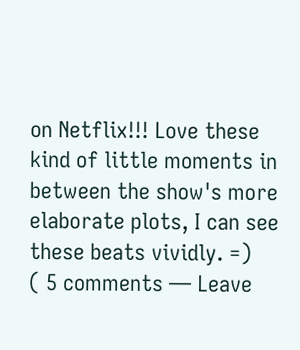on Netflix!!! Love these kind of little moments in between the show's more elaborate plots, I can see these beats vividly. =)
( 5 comments — Leave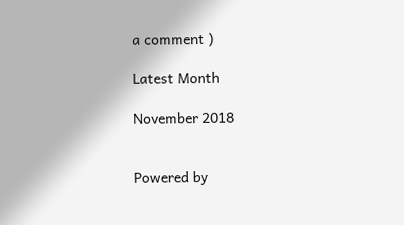a comment )

Latest Month

November 2018


Powered by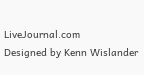LiveJournal.com
Designed by Kenn Wislander